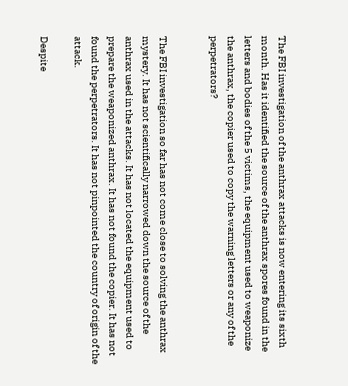The FBI investigation of the anthrax attacks is now entering its sixth month. Has it identified the source of the anthrax spores found in the letters and bodies of the 5 victims, the equipment used to weaponize the anthrax, the copier used to copy the warning letters or any of the perpetrators?


The FBI investigation so far has not come close to solving the anthrax mystery. It has not scientifically narrowed down the source of the anthrax used in the attacks. It has not located the equipment used to prepare the weaponized anthrax. It has not found the copier. It has not found the perpetrators. It has not pinpointed the country of origin of the attack.

Despite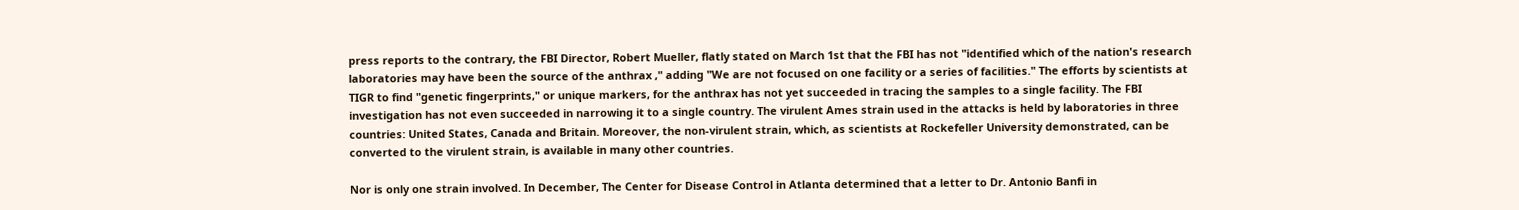press reports to the contrary, the FBI Director, Robert Mueller, flatly stated on March 1st that the FBI has not "identified which of the nation's research laboratories may have been the source of the anthrax ," adding "We are not focused on one facility or a series of facilities." The efforts by scientists at TIGR to find "genetic fingerprints," or unique markers, for the anthrax has not yet succeeded in tracing the samples to a single facility. The FBI investigation has not even succeeded in narrowing it to a single country. The virulent Ames strain used in the attacks is held by laboratories in three countries: United States, Canada and Britain. Moreover, the non-virulent strain, which, as scientists at Rockefeller University demonstrated, can be converted to the virulent strain, is available in many other countries.

Nor is only one strain involved. In December, The Center for Disease Control in Atlanta determined that a letter to Dr. Antonio Banfi in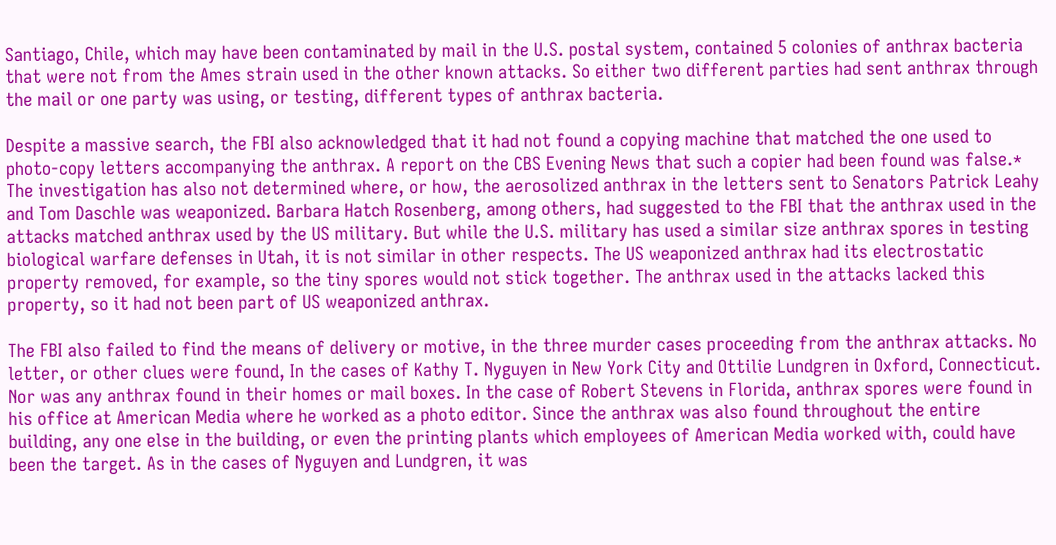Santiago, Chile, which may have been contaminated by mail in the U.S. postal system, contained 5 colonies of anthrax bacteria that were not from the Ames strain used in the other known attacks. So either two different parties had sent anthrax through the mail or one party was using, or testing, different types of anthrax bacteria.

Despite a massive search, the FBI also acknowledged that it had not found a copying machine that matched the one used to photo-copy letters accompanying the anthrax. A report on the CBS Evening News that such a copier had been found was false.*
The investigation has also not determined where, or how, the aerosolized anthrax in the letters sent to Senators Patrick Leahy and Tom Daschle was weaponized. Barbara Hatch Rosenberg, among others, had suggested to the FBI that the anthrax used in the attacks matched anthrax used by the US military. But while the U.S. military has used a similar size anthrax spores in testing biological warfare defenses in Utah, it is not similar in other respects. The US weaponized anthrax had its electrostatic property removed, for example, so the tiny spores would not stick together. The anthrax used in the attacks lacked this property, so it had not been part of US weaponized anthrax.

The FBI also failed to find the means of delivery or motive, in the three murder cases proceeding from the anthrax attacks. No letter, or other clues were found, In the cases of Kathy T. Nyguyen in New York City and Ottilie Lundgren in Oxford, Connecticut. Nor was any anthrax found in their homes or mail boxes. In the case of Robert Stevens in Florida, anthrax spores were found in his office at American Media where he worked as a photo editor. Since the anthrax was also found throughout the entire building, any one else in the building, or even the printing plants which employees of American Media worked with, could have been the target. As in the cases of Nyguyen and Lundgren, it was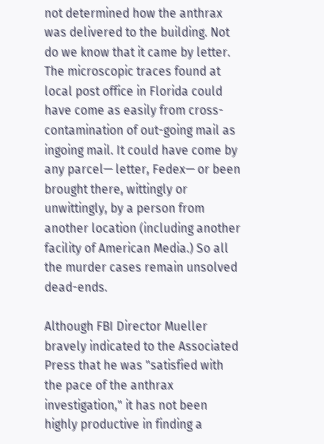not determined how the anthrax was delivered to the building. Not do we know that it came by letter. The microscopic traces found at local post office in Florida could have come as easily from cross- contamination of out-going mail as ingoing mail. It could have come by any parcel— letter, Fedex— or been brought there, wittingly or unwittingly, by a person from another location (including another facility of American Media.) So all the murder cases remain unsolved dead-ends.

Although FBI Director Mueller bravely indicated to the Associated Press that he was "satisfied with the pace of the anthrax investigation," it has not been highly productive in finding a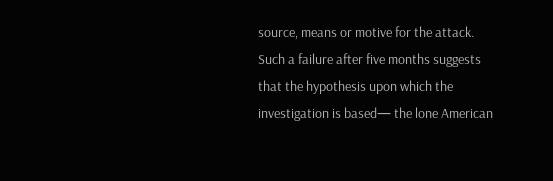source, means or motive for the attack. Such a failure after five months suggests that the hypothesis upon which the investigation is based— the lone American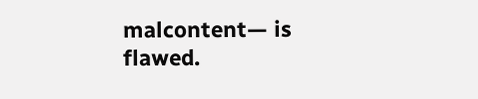malcontent— is flawed.